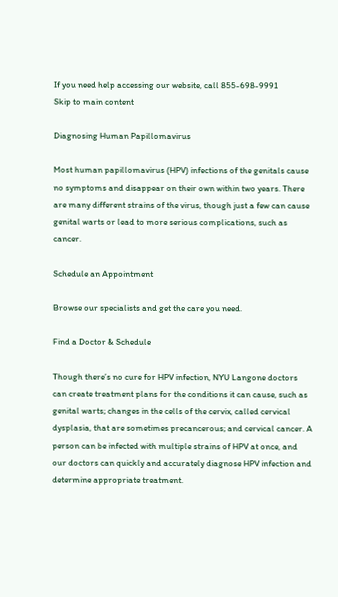If you need help accessing our website, call 855-698-9991
Skip to main content

Diagnosing Human Papillomavirus

Most human papillomavirus (HPV) infections of the genitals cause no symptoms and disappear on their own within two years. There are many different strains of the virus, though just a few can cause genital warts or lead to more serious complications, such as cancer.

Schedule an Appointment

Browse our specialists and get the care you need.

Find a Doctor & Schedule

Though there’s no cure for HPV infection, NYU Langone doctors can create treatment plans for the conditions it can cause, such as genital warts; changes in the cells of the cervix, called cervical dysplasia, that are sometimes precancerous; and cervical cancer. A person can be infected with multiple strains of HPV at once, and our doctors can quickly and accurately diagnose HPV infection and determine appropriate treatment.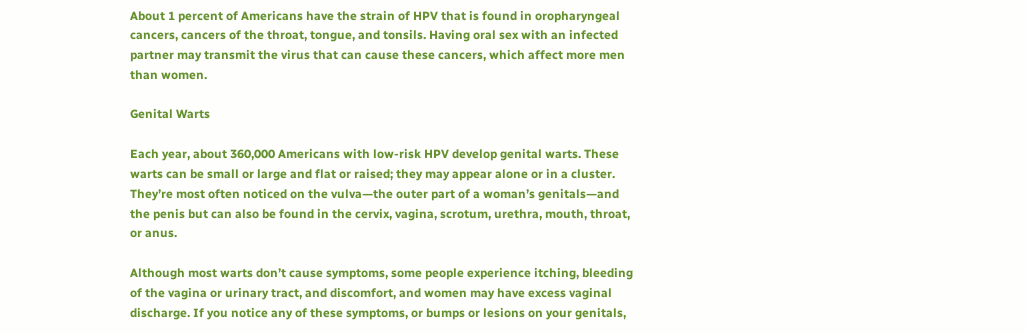About 1 percent of Americans have the strain of HPV that is found in oropharyngeal cancers, cancers of the throat, tongue, and tonsils. Having oral sex with an infected partner may transmit the virus that can cause these cancers, which affect more men than women.

Genital Warts

Each year, about 360,000 Americans with low-risk HPV develop genital warts. These warts can be small or large and flat or raised; they may appear alone or in a cluster. They’re most often noticed on the vulva—the outer part of a woman’s genitals—and the penis but can also be found in the cervix, vagina, scrotum, urethra, mouth, throat, or anus.

Although most warts don’t cause symptoms, some people experience itching, bleeding of the vagina or urinary tract, and discomfort, and women may have excess vaginal discharge. If you notice any of these symptoms, or bumps or lesions on your genitals,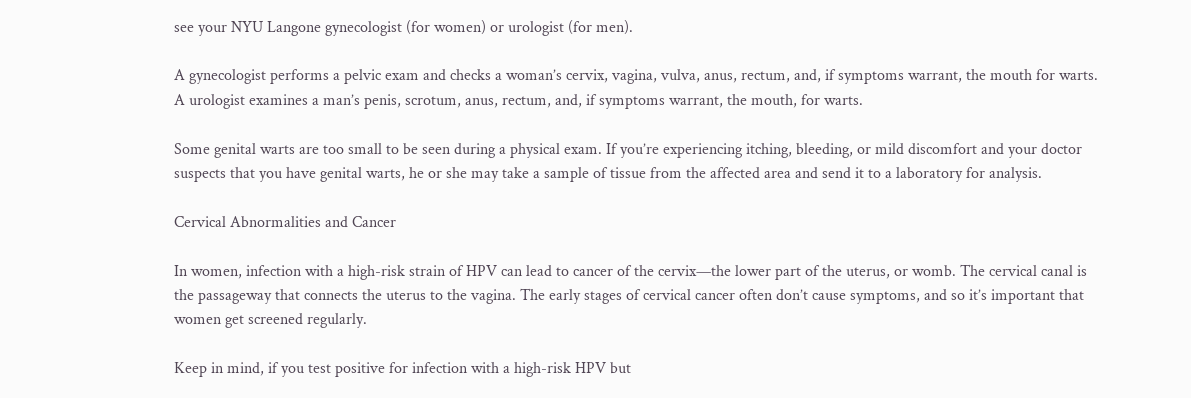see your NYU Langone gynecologist (for women) or urologist (for men).

A gynecologist performs a pelvic exam and checks a woman’s cervix, vagina, vulva, anus, rectum, and, if symptoms warrant, the mouth for warts. A urologist examines a man’s penis, scrotum, anus, rectum, and, if symptoms warrant, the mouth, for warts.

Some genital warts are too small to be seen during a physical exam. If you’re experiencing itching, bleeding, or mild discomfort and your doctor suspects that you have genital warts, he or she may take a sample of tissue from the affected area and send it to a laboratory for analysis.

Cervical Abnormalities and Cancer

In women, infection with a high-risk strain of HPV can lead to cancer of the cervix—the lower part of the uterus, or womb. The cervical canal is the passageway that connects the uterus to the vagina. The early stages of cervical cancer often don’t cause symptoms, and so it’s important that women get screened regularly.

Keep in mind, if you test positive for infection with a high-risk HPV but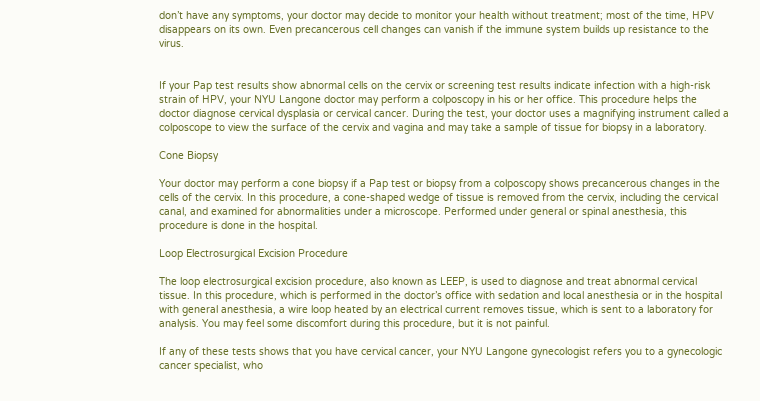don’t have any symptoms, your doctor may decide to monitor your health without treatment; most of the time, HPV disappears on its own. Even precancerous cell changes can vanish if the immune system builds up resistance to the virus.


If your Pap test results show abnormal cells on the cervix or screening test results indicate infection with a high-risk strain of HPV, your NYU Langone doctor may perform a colposcopy in his or her office. This procedure helps the doctor diagnose cervical dysplasia or cervical cancer. During the test, your doctor uses a magnifying instrument called a colposcope to view the surface of the cervix and vagina and may take a sample of tissue for biopsy in a laboratory.

Cone Biopsy

Your doctor may perform a cone biopsy if a Pap test or biopsy from a colposcopy shows precancerous changes in the cells of the cervix. In this procedure, a cone-shaped wedge of tissue is removed from the cervix, including the cervical canal, and examined for abnormalities under a microscope. Performed under general or spinal anesthesia, this procedure is done in the hospital.

Loop Electrosurgical Excision Procedure

The loop electrosurgical excision procedure, also known as LEEP, is used to diagnose and treat abnormal cervical tissue. In this procedure, which is performed in the doctor’s office with sedation and local anesthesia or in the hospital with general anesthesia, a wire loop heated by an electrical current removes tissue, which is sent to a laboratory for analysis. You may feel some discomfort during this procedure, but it is not painful.

If any of these tests shows that you have cervical cancer, your NYU Langone gynecologist refers you to a gynecologic cancer specialist, who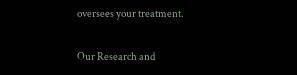oversees your treatment.

Our Research and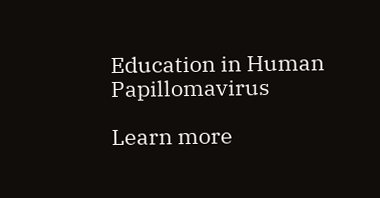Education in Human Papillomavirus

Learn more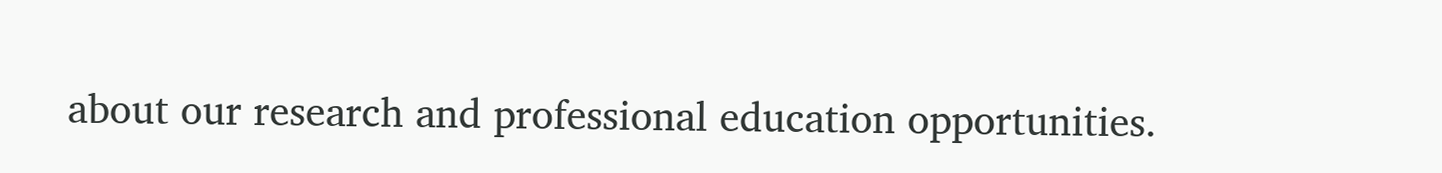about our research and professional education opportunities.